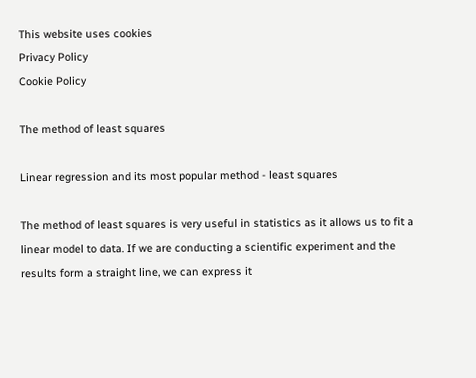This website uses cookies
Privacy Policy
Cookie Policy

The method of least squares

Linear regression and its most popular method - least squares

The method of least squares is very useful in statistics as it allows us to fit a linear model to data. If we are conducting a scientific experiment and the results form a straight line, we can express it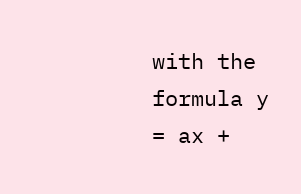with the formula y = ax +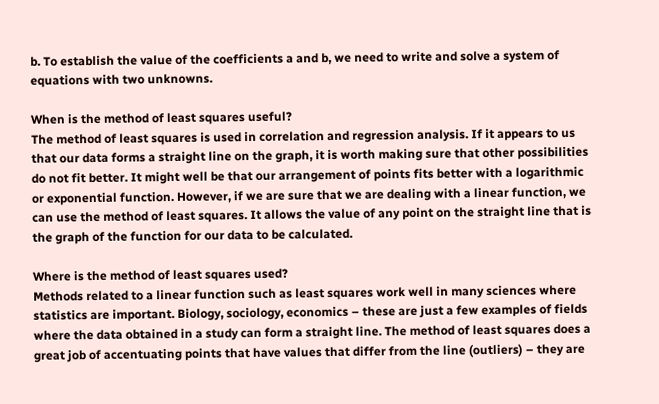b. To establish the value of the coefficients a and b, we need to write and solve a system of equations with two unknowns.

When is the method of least squares useful?
The method of least squares is used in correlation and regression analysis. If it appears to us that our data forms a straight line on the graph, it is worth making sure that other possibilities do not fit better. It might well be that our arrangement of points fits better with a logarithmic or exponential function. However, if we are sure that we are dealing with a linear function, we can use the method of least squares. It allows the value of any point on the straight line that is the graph of the function for our data to be calculated.

Where is the method of least squares used?
Methods related to a linear function such as least squares work well in many sciences where statistics are important. Biology, sociology, economics – these are just a few examples of fields where the data obtained in a study can form a straight line. The method of least squares does a great job of accentuating points that have values that differ from the line (outliers) – they are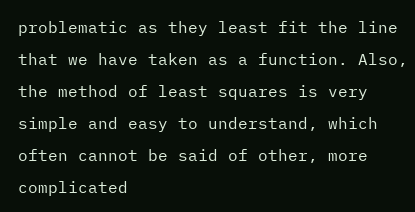problematic as they least fit the line that we have taken as a function. Also, the method of least squares is very simple and easy to understand, which often cannot be said of other, more complicated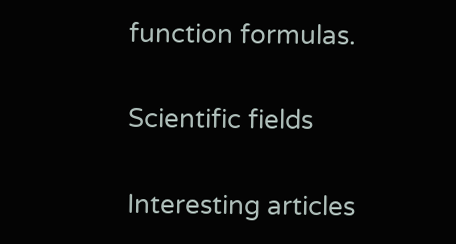function formulas.


Scientific fields


Interesting articles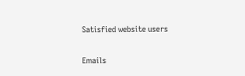Satisfied website users


Emails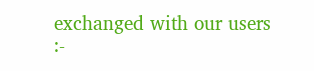exchanged with our users :-